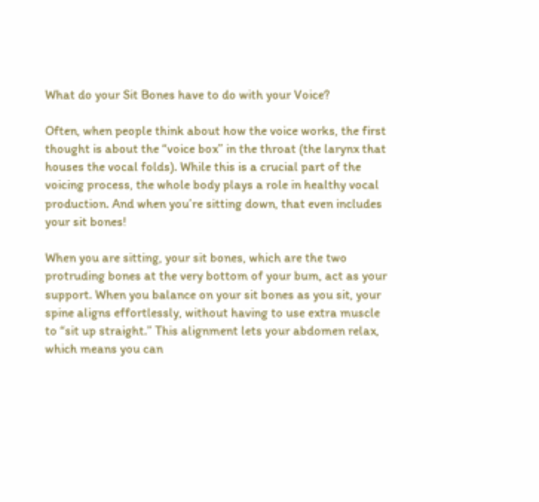What do your Sit Bones have to do with your Voice?

Often, when people think about how the voice works, the first thought is about the “voice box” in the throat (the larynx that houses the vocal folds). While this is a crucial part of the voicing process, the whole body plays a role in healthy vocal production. And when you’re sitting down, that even includes your sit bones!

When you are sitting, your sit bones, which are the two protruding bones at the very bottom of your bum, act as your support. When you balance on your sit bones as you sit, your spine aligns effortlessly, without having to use extra muscle to “sit up straight.” This alignment lets your abdomen relax, which means you can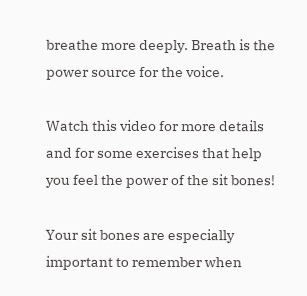breathe more deeply. Breath is the power source for the voice.

Watch this video for more details and for some exercises that help you feel the power of the sit bones!

Your sit bones are especially important to remember when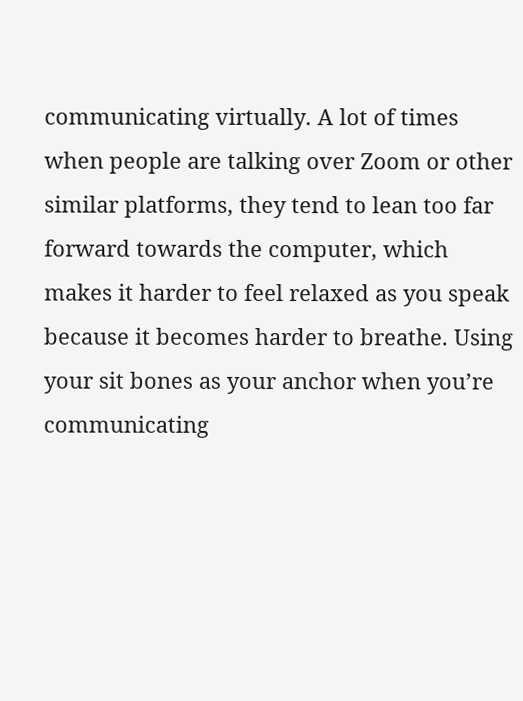communicating virtually. A lot of times when people are talking over Zoom or other similar platforms, they tend to lean too far forward towards the computer, which makes it harder to feel relaxed as you speak because it becomes harder to breathe. Using your sit bones as your anchor when you’re communicating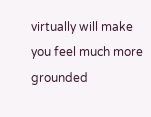virtually will make you feel much more grounded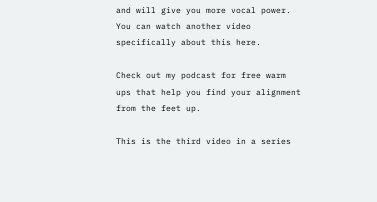and will give you more vocal power. You can watch another video specifically about this here.

Check out my podcast for free warm ups that help you find your alignment from the feet up.

This is the third video in a series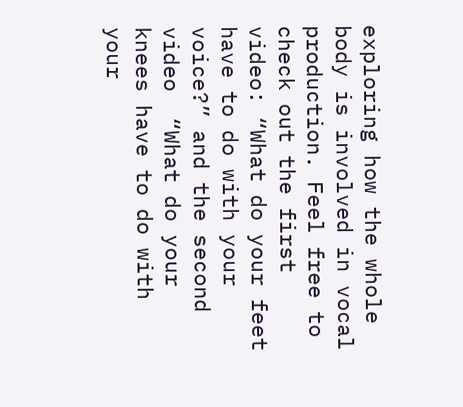exploring how the whole body is involved in vocal production. Feel free to check out the first video: “What do your feet have to do with your voice?” and the second video  “What do your knees have to do with your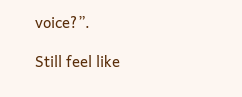voice?”.

Still feel like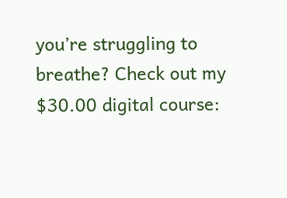you’re struggling to breathe? Check out my $30.00 digital course: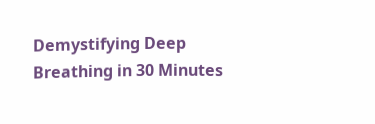Demystifying Deep Breathing in 30 Minutes